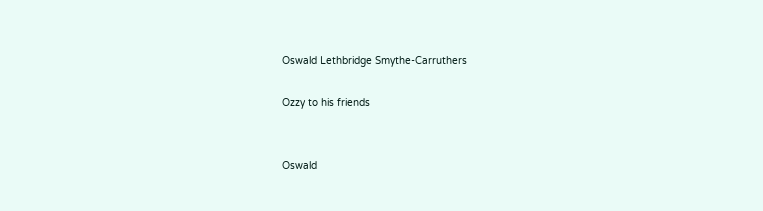Oswald Lethbridge Smythe-Carruthers

Ozzy to his friends


Oswald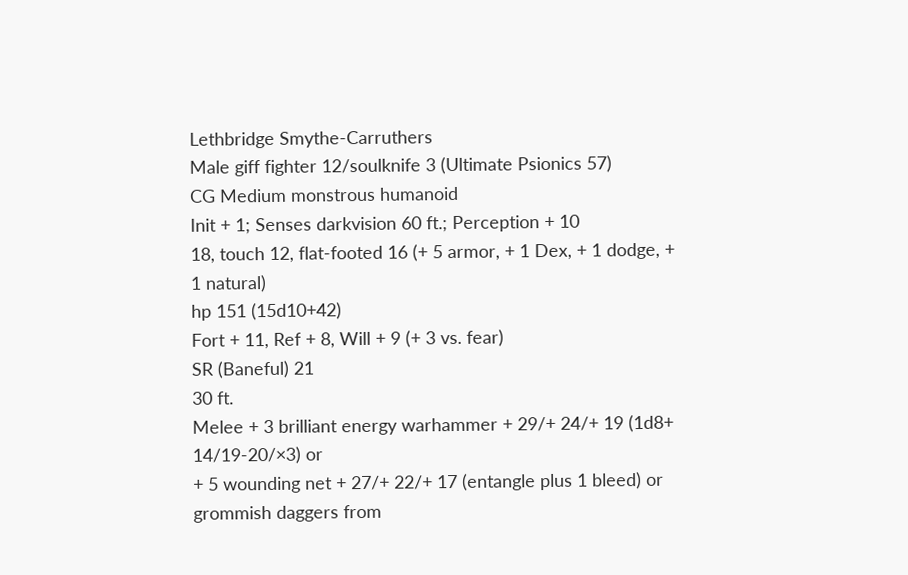Lethbridge Smythe-Carruthers
Male giff fighter 12/soulknife 3 (Ultimate Psionics 57)
CG Medium monstrous humanoid
Init + 1; Senses darkvision 60 ft.; Perception + 10
18, touch 12, flat-footed 16 (+ 5 armor, + 1 Dex, + 1 dodge, + 1 natural)
hp 151 (15d10+42)
Fort + 11, Ref + 8, Will + 9 (+ 3 vs. fear)
SR (Baneful) 21
30 ft.
Melee + 3 brilliant energy warhammer + 29/+ 24/+ 19 (1d8+ 14/19-20/×3) or
+ 5 wounding net + 27/+ 22/+ 17 (entangle plus 1 bleed) or
grommish daggers from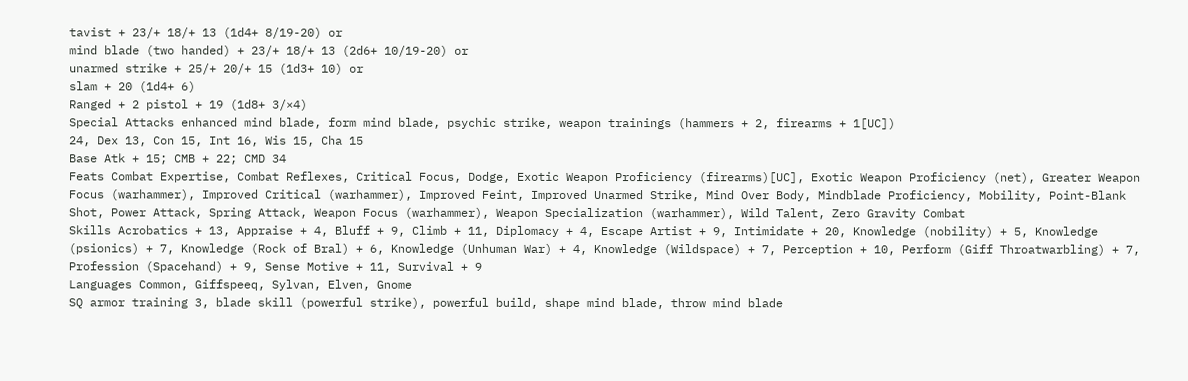tavist + 23/+ 18/+ 13 (1d4+ 8/19-20) or
mind blade (two handed) + 23/+ 18/+ 13 (2d6+ 10/19-20) or
unarmed strike + 25/+ 20/+ 15 (1d3+ 10) or
slam + 20 (1d4+ 6)
Ranged + 2 pistol + 19 (1d8+ 3/×4)
Special Attacks enhanced mind blade, form mind blade, psychic strike, weapon trainings (hammers + 2, firearms + 1[UC])
24, Dex 13, Con 15, Int 16, Wis 15, Cha 15
Base Atk + 15; CMB + 22; CMD 34
Feats Combat Expertise, Combat Reflexes, Critical Focus, Dodge, Exotic Weapon Proficiency (firearms)[UC], Exotic Weapon Proficiency (net), Greater Weapon Focus (warhammer), Improved Critical (warhammer), Improved Feint, Improved Unarmed Strike, Mind Over Body, Mindblade Proficiency, Mobility, Point-Blank Shot, Power Attack, Spring Attack, Weapon Focus (warhammer), Weapon Specialization (warhammer), Wild Talent, Zero Gravity Combat
Skills Acrobatics + 13, Appraise + 4, Bluff + 9, Climb + 11, Diplomacy + 4, Escape Artist + 9, Intimidate + 20, Knowledge (nobility) + 5, Knowledge (psionics) + 7, Knowledge (Rock of Bral) + 6, Knowledge (Unhuman War) + 4, Knowledge (Wildspace) + 7, Perception + 10, Perform (Giff Throatwarbling) + 7, Profession (Spacehand) + 9, Sense Motive + 11, Survival + 9
Languages Common, Giffspeeq, Sylvan, Elven, Gnome
SQ armor training 3, blade skill (powerful strike), powerful build, shape mind blade, throw mind blade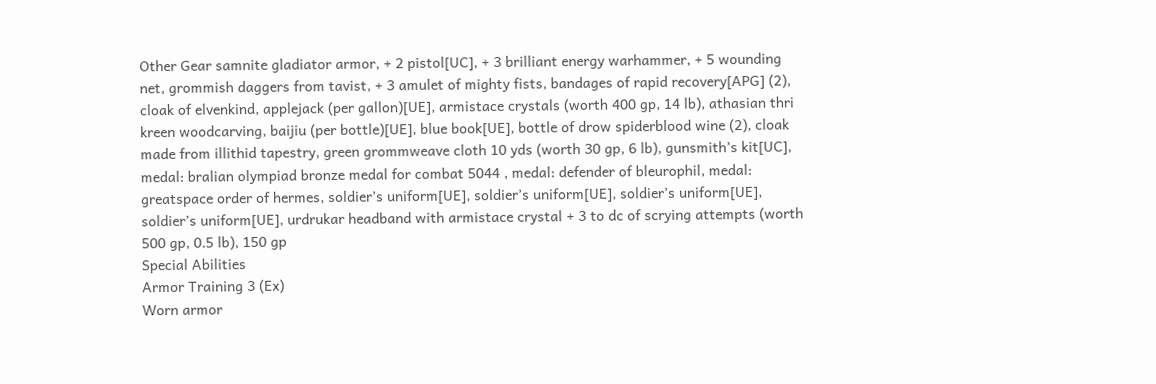Other Gear samnite gladiator armor, + 2 pistol[UC], + 3 brilliant energy warhammer, + 5 wounding net, grommish daggers from tavist, + 3 amulet of mighty fists, bandages of rapid recovery[APG] (2), cloak of elvenkind, applejack (per gallon)[UE], armistace crystals (worth 400 gp, 14 lb), athasian thri kreen woodcarving, baijiu (per bottle)[UE], blue book[UE], bottle of drow spiderblood wine (2), cloak made from illithid tapestry, green grommweave cloth 10 yds (worth 30 gp, 6 lb), gunsmith’s kit[UC], medal: bralian olympiad bronze medal for combat 5044 , medal: defender of bleurophil, medal: greatspace order of hermes, soldier’s uniform[UE], soldier’s uniform[UE], soldier’s uniform[UE], soldier’s uniform[UE], urdrukar headband with armistace crystal + 3 to dc of scrying attempts (worth 500 gp, 0.5 lb), 150 gp
Special Abilities
Armor Training 3 (Ex)
Worn armor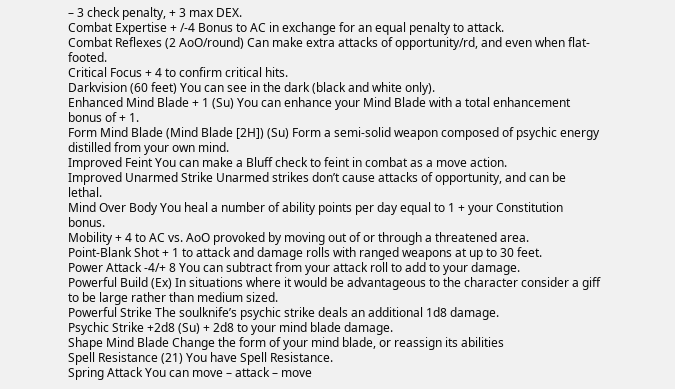– 3 check penalty, + 3 max DEX.
Combat Expertise + /-4 Bonus to AC in exchange for an equal penalty to attack.
Combat Reflexes (2 AoO/round) Can make extra attacks of opportunity/rd, and even when flat-footed.
Critical Focus + 4 to confirm critical hits.
Darkvision (60 feet) You can see in the dark (black and white only).
Enhanced Mind Blade + 1 (Su) You can enhance your Mind Blade with a total enhancement bonus of + 1.
Form Mind Blade (Mind Blade [2H]) (Su) Form a semi-solid weapon composed of psychic energy distilled from your own mind.
Improved Feint You can make a Bluff check to feint in combat as a move action.
Improved Unarmed Strike Unarmed strikes don’t cause attacks of opportunity, and can be lethal.
Mind Over Body You heal a number of ability points per day equal to 1 + your Constitution bonus.
Mobility + 4 to AC vs. AoO provoked by moving out of or through a threatened area.
Point-Blank Shot + 1 to attack and damage rolls with ranged weapons at up to 30 feet.
Power Attack -4/+ 8 You can subtract from your attack roll to add to your damage.
Powerful Build (Ex) In situations where it would be advantageous to the character consider a giff to be large rather than medium sized.
Powerful Strike The soulknife’s psychic strike deals an additional 1d8 damage.
Psychic Strike +2d8 (Su) + 2d8 to your mind blade damage.
Shape Mind Blade Change the form of your mind blade, or reassign its abilities
Spell Resistance (21) You have Spell Resistance.
Spring Attack You can move – attack – move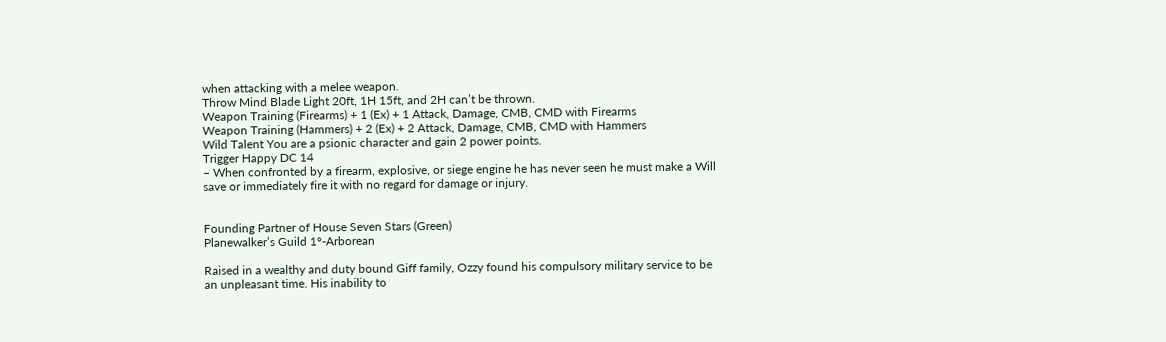when attacking with a melee weapon.
Throw Mind Blade Light 20ft, 1H 15ft, and 2H can’t be thrown.
Weapon Training (Firearms) + 1 (Ex) + 1 Attack, Damage, CMB, CMD with Firearms
Weapon Training (Hammers) + 2 (Ex) + 2 Attack, Damage, CMB, CMD with Hammers
Wild Talent You are a psionic character and gain 2 power points.
Trigger Happy DC 14
– When confronted by a firearm, explosive, or siege engine he has never seen he must make a Will save or immediately fire it with no regard for damage or injury.


Founding Partner of House Seven Stars (Green)
Planewalker’s Guild 1°-Arborean

Raised in a wealthy and duty bound Giff family, Ozzy found his compulsory military service to be an unpleasant time. His inability to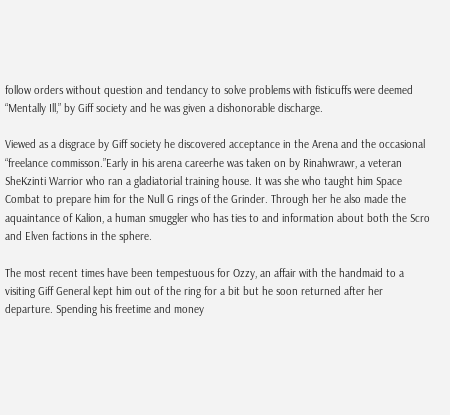follow orders without question and tendancy to solve problems with fisticuffs were deemed “Mentally Ill,” by Giff society and he was given a dishonorable discharge.

Viewed as a disgrace by Giff society he discovered acceptance in the Arena and the occasional “freelance commisson.”Early in his arena careerhe was taken on by Rinahwrawr, a veteran SheKzinti Warrior who ran a gladiatorial training house. It was she who taught him Space Combat to prepare him for the Null G rings of the Grinder. Through her he also made the aquaintance of Kalion, a human smuggler who has ties to and information about both the Scro and Elven factions in the sphere.

The most recent times have been tempestuous for Ozzy, an affair with the handmaid to a visiting Giff General kept him out of the ring for a bit but he soon returned after her departure. Spending his freetime and money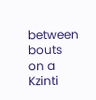between bouts on a Kzinti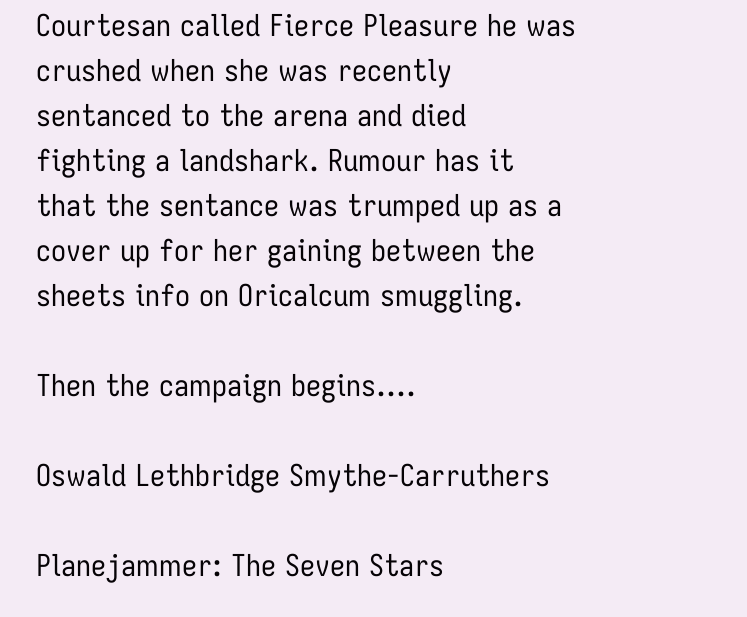Courtesan called Fierce Pleasure he was crushed when she was recently sentanced to the arena and died fighting a landshark. Rumour has it that the sentance was trumped up as a cover up for her gaining between the sheets info on Oricalcum smuggling.

Then the campaign begins….

Oswald Lethbridge Smythe-Carruthers

Planejammer: The Seven Stars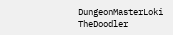DungeonMasterLoki TheDoodler